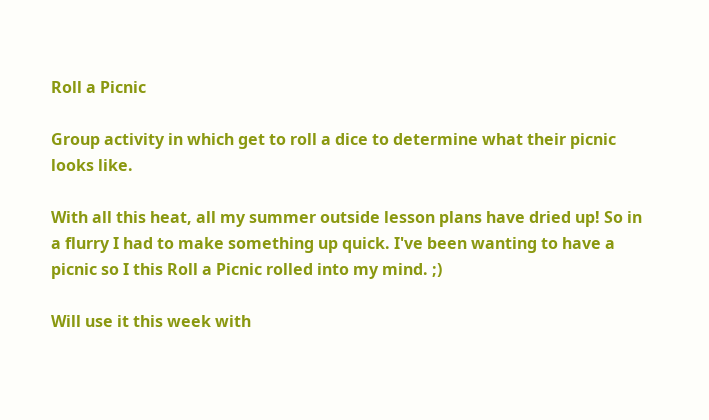Roll a Picnic

Group activity in which get to roll a dice to determine what their picnic looks like.

With all this heat, all my summer outside lesson plans have dried up! So in a flurry I had to make something up quick. I've been wanting to have a picnic so I this Roll a Picnic rolled into my mind. ;)

Will use it this week with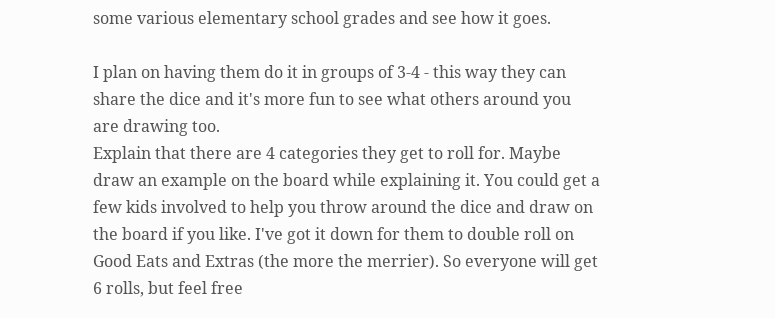some various elementary school grades and see how it goes.

I plan on having them do it in groups of 3-4 - this way they can share the dice and it's more fun to see what others around you are drawing too.
Explain that there are 4 categories they get to roll for. Maybe draw an example on the board while explaining it. You could get a few kids involved to help you throw around the dice and draw on the board if you like. I've got it down for them to double roll on Good Eats and Extras (the more the merrier). So everyone will get 6 rolls, but feel free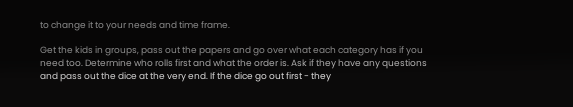to change it to your needs and time frame.

Get the kids in groups, pass out the papers and go over what each category has if you need too. Determine who rolls first and what the order is. Ask if they have any questions and pass out the dice at the very end. If the dice go out first - they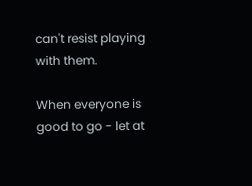can't resist playing with them.

When everyone is good to go - let at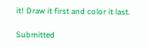it! Draw it first and color it last.

Submitted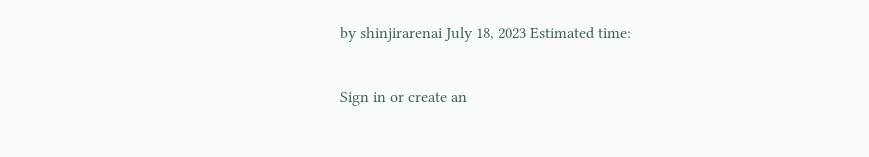by shinjirarenai July 18, 2023 Estimated time:

Sign in or create an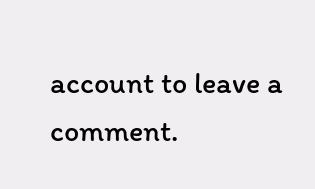account to leave a comment.